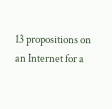13 propositions on an Internet for a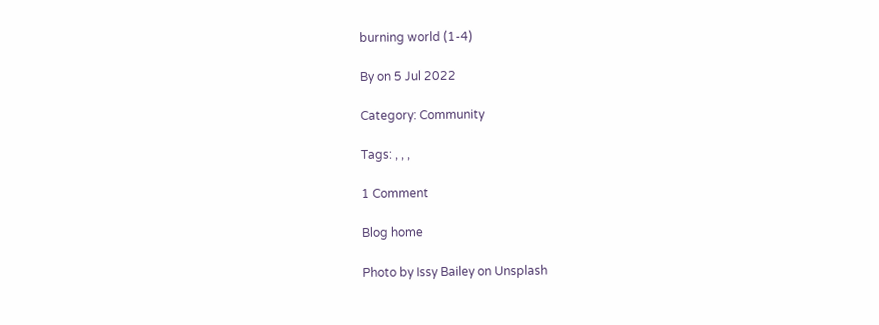burning world (1-4)

By on 5 Jul 2022

Category: Community

Tags: , , ,

1 Comment

Blog home

Photo by Issy Bailey on Unsplash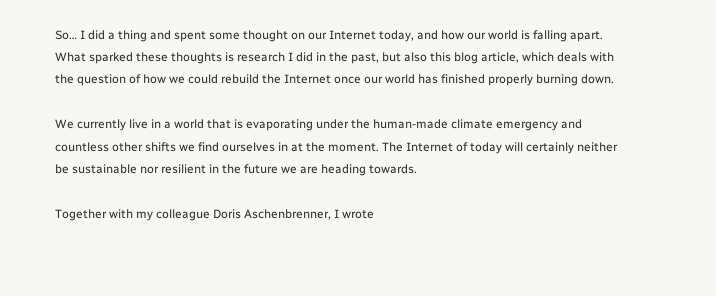So… I did a thing and spent some thought on our Internet today, and how our world is falling apart. What sparked these thoughts is research I did in the past, but also this blog article, which deals with the question of how we could rebuild the Internet once our world has finished properly burning down.

We currently live in a world that is evaporating under the human-made climate emergency and countless other shifts we find ourselves in at the moment. The Internet of today will certainly neither be sustainable nor resilient in the future we are heading towards.

Together with my colleague Doris Aschenbrenner, I wrote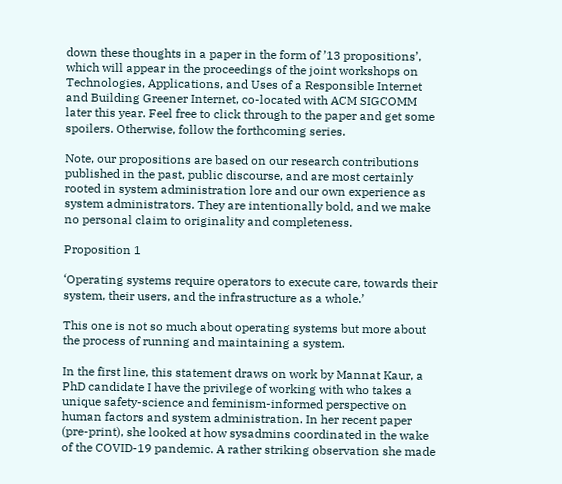down these thoughts in a paper in the form of ’13 propositions’, which will appear in the proceedings of the joint workshops on Technologies, Applications, and Uses of a Responsible Internet and Building Greener Internet, co-located with ACM SIGCOMM later this year. Feel free to click through to the paper and get some spoilers. Otherwise, follow the forthcoming series.

Note, our propositions are based on our research contributions published in the past, public discourse, and are most certainly rooted in system administration lore and our own experience as system administrators. They are intentionally bold, and we make no personal claim to originality and completeness.

Proposition 1

‘Operating systems require operators to execute care, towards their system, their users, and the infrastructure as a whole.’

This one is not so much about operating systems but more about the process of running and maintaining a system.

In the first line, this statement draws on work by Mannat Kaur, a PhD candidate I have the privilege of working with who takes a unique safety-science and feminism-informed perspective on human factors and system administration. In her recent paper (pre-print), she looked at how sysadmins coordinated in the wake of the COVID-19 pandemic. A rather striking observation she made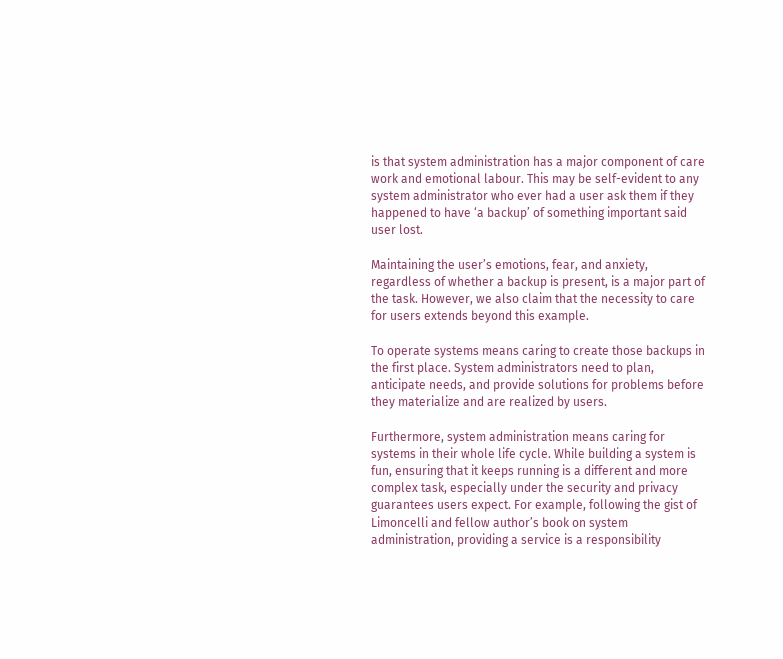is that system administration has a major component of care work and emotional labour. This may be self-evident to any system administrator who ever had a user ask them if they happened to have ‘a backup’ of something important said user lost.

Maintaining the user’s emotions, fear, and anxiety, regardless of whether a backup is present, is a major part of the task. However, we also claim that the necessity to care for users extends beyond this example.

To operate systems means caring to create those backups in the first place. System administrators need to plan, anticipate needs, and provide solutions for problems before they materialize and are realized by users.

Furthermore, system administration means caring for systems in their whole life cycle. While building a system is fun, ensuring that it keeps running is a different and more complex task, especially under the security and privacy guarantees users expect. For example, following the gist of Limoncelli and fellow author’s book on system administration, providing a service is a responsibility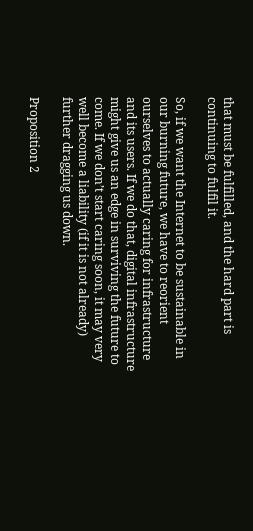that must be fulfilled, and the hard part is continuing to fulfil it.

So, if we want the Internet to be sustainable in our burning future, we have to reorient ourselves to actually caring for infrastructure and its users. If we do that, digital infrastructure might give us an edge in surviving the future to come. If we don’t start caring soon, it may very well become a liability (if it is not already) further dragging us down.

Proposition 2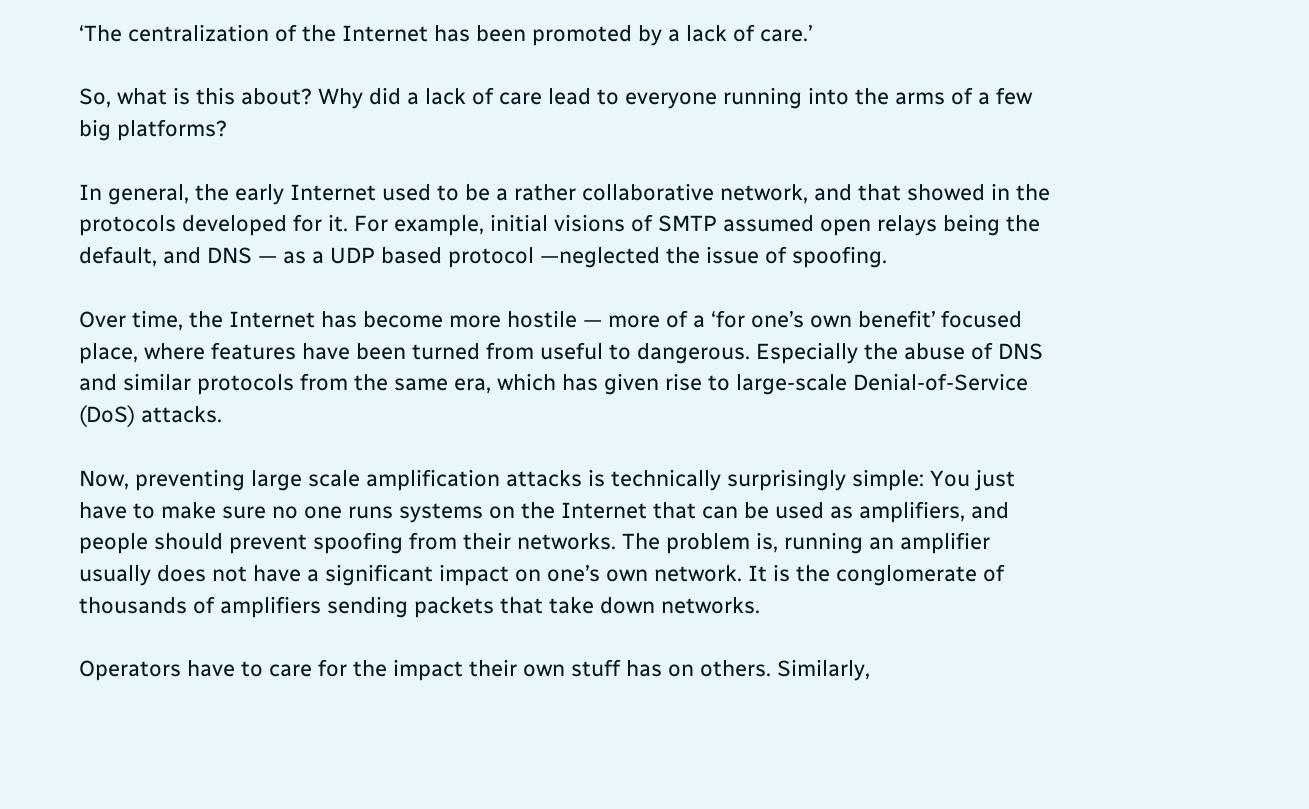‘The centralization of the Internet has been promoted by a lack of care.’

So, what is this about? Why did a lack of care lead to everyone running into the arms of a few big platforms?

In general, the early Internet used to be a rather collaborative network, and that showed in the protocols developed for it. For example, initial visions of SMTP assumed open relays being the default, and DNS — as a UDP based protocol —neglected the issue of spoofing.

Over time, the Internet has become more hostile — more of a ‘for one’s own benefit’ focused place, where features have been turned from useful to dangerous. Especially the abuse of DNS and similar protocols from the same era, which has given rise to large-scale Denial-of-Service (DoS) attacks.

Now, preventing large scale amplification attacks is technically surprisingly simple: You just have to make sure no one runs systems on the Internet that can be used as amplifiers, and people should prevent spoofing from their networks. The problem is, running an amplifier usually does not have a significant impact on one’s own network. It is the conglomerate of thousands of amplifiers sending packets that take down networks.

Operators have to care for the impact their own stuff has on others. Similarly,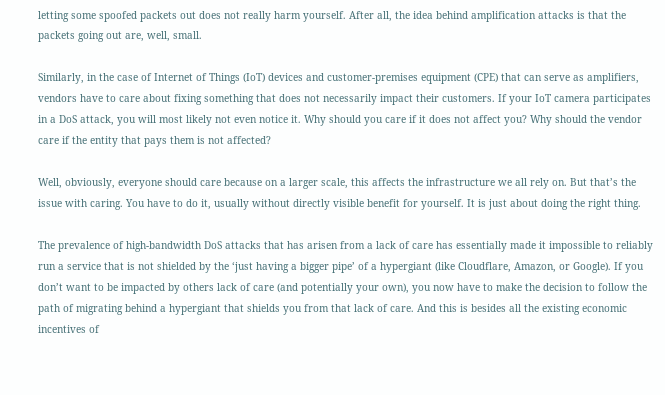letting some spoofed packets out does not really harm yourself. After all, the idea behind amplification attacks is that the packets going out are, well, small.

Similarly, in the case of Internet of Things (IoT) devices and customer-premises equipment (CPE) that can serve as amplifiers, vendors have to care about fixing something that does not necessarily impact their customers. If your IoT camera participates in a DoS attack, you will most likely not even notice it. Why should you care if it does not affect you? Why should the vendor care if the entity that pays them is not affected?

Well, obviously, everyone should care because on a larger scale, this affects the infrastructure we all rely on. But that’s the issue with caring. You have to do it, usually without directly visible benefit for yourself. It is just about doing the right thing.

The prevalence of high-bandwidth DoS attacks that has arisen from a lack of care has essentially made it impossible to reliably run a service that is not shielded by the ‘just having a bigger pipe’ of a hypergiant (like Cloudflare, Amazon, or Google). If you don’t want to be impacted by others lack of care (and potentially your own), you now have to make the decision to follow the path of migrating behind a hypergiant that shields you from that lack of care. And this is besides all the existing economic incentives of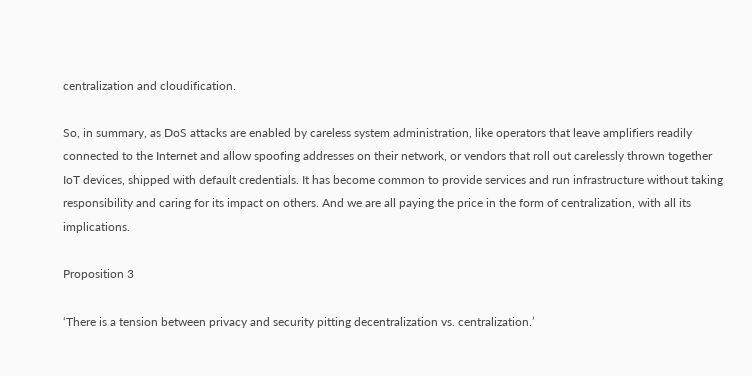centralization and cloudification.

So, in summary, as DoS attacks are enabled by careless system administration, like operators that leave amplifiers readily connected to the Internet and allow spoofing addresses on their network, or vendors that roll out carelessly thrown together IoT devices, shipped with default credentials. It has become common to provide services and run infrastructure without taking responsibility and caring for its impact on others. And we are all paying the price in the form of centralization, with all its implications.

Proposition 3

‘There is a tension between privacy and security pitting decentralization vs. centralization.’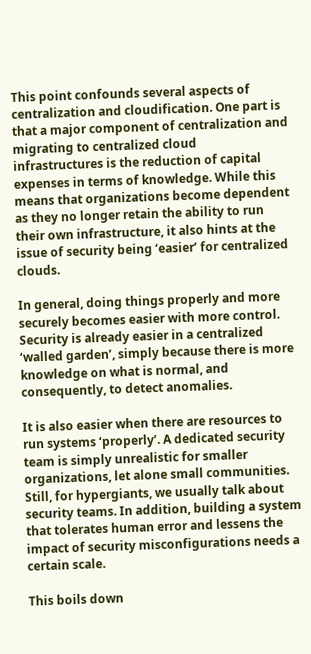This point confounds several aspects of centralization and cloudification. One part is that a major component of centralization and migrating to centralized cloud infrastructures is the reduction of capital expenses in terms of knowledge. While this means that organizations become dependent as they no longer retain the ability to run their own infrastructure, it also hints at the issue of security being ‘easier’ for centralized clouds.

In general, doing things properly and more securely becomes easier with more control. Security is already easier in a centralized ‘walled garden’, simply because there is more knowledge on what is normal, and consequently, to detect anomalies.

It is also easier when there are resources to run systems ‘properly’. A dedicated security team is simply unrealistic for smaller organizations, let alone small communities. Still, for hypergiants, we usually talk about security teams. In addition, building a system that tolerates human error and lessens the impact of security misconfigurations needs a certain scale.

This boils down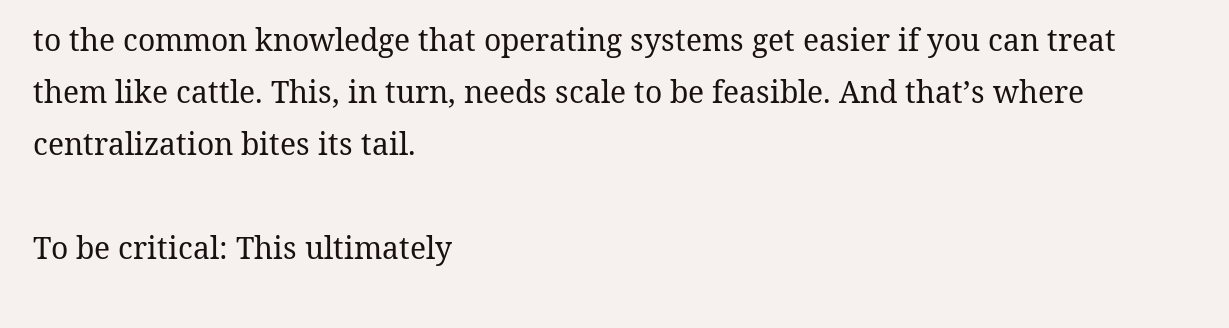to the common knowledge that operating systems get easier if you can treat them like cattle. This, in turn, needs scale to be feasible. And that’s where centralization bites its tail.

To be critical: This ultimately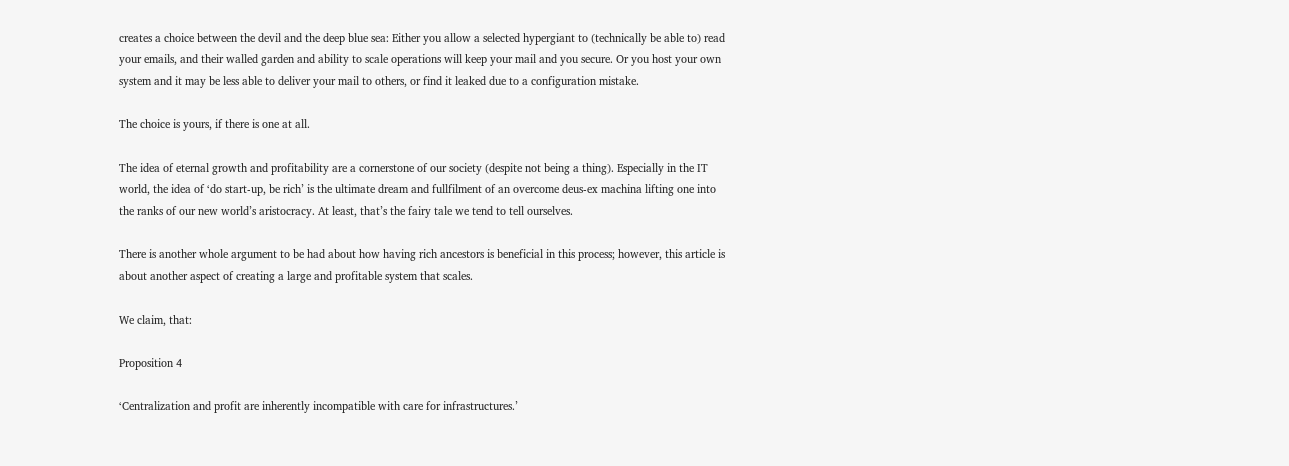creates a choice between the devil and the deep blue sea: Either you allow a selected hypergiant to (technically be able to) read your emails, and their walled garden and ability to scale operations will keep your mail and you secure. Or you host your own system and it may be less able to deliver your mail to others, or find it leaked due to a configuration mistake.

The choice is yours, if there is one at all.

The idea of eternal growth and profitability are a cornerstone of our society (despite not being a thing). Especially in the IT world, the idea of ‘do start-up, be rich’ is the ultimate dream and fullfilment of an overcome deus-ex machina lifting one into the ranks of our new world’s aristocracy. At least, that’s the fairy tale we tend to tell ourselves.

There is another whole argument to be had about how having rich ancestors is beneficial in this process; however, this article is about another aspect of creating a large and profitable system that scales.

We claim, that:

Proposition 4

‘Centralization and profit are inherently incompatible with care for infrastructures.’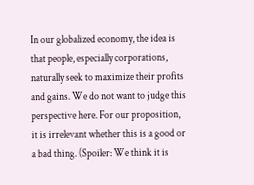In our globalized economy, the idea is that people, especially corporations, naturally seek to maximize their profits and gains. We do not want to judge this perspective here. For our proposition, it is irrelevant whether this is a good or a bad thing. (Spoiler: We think it is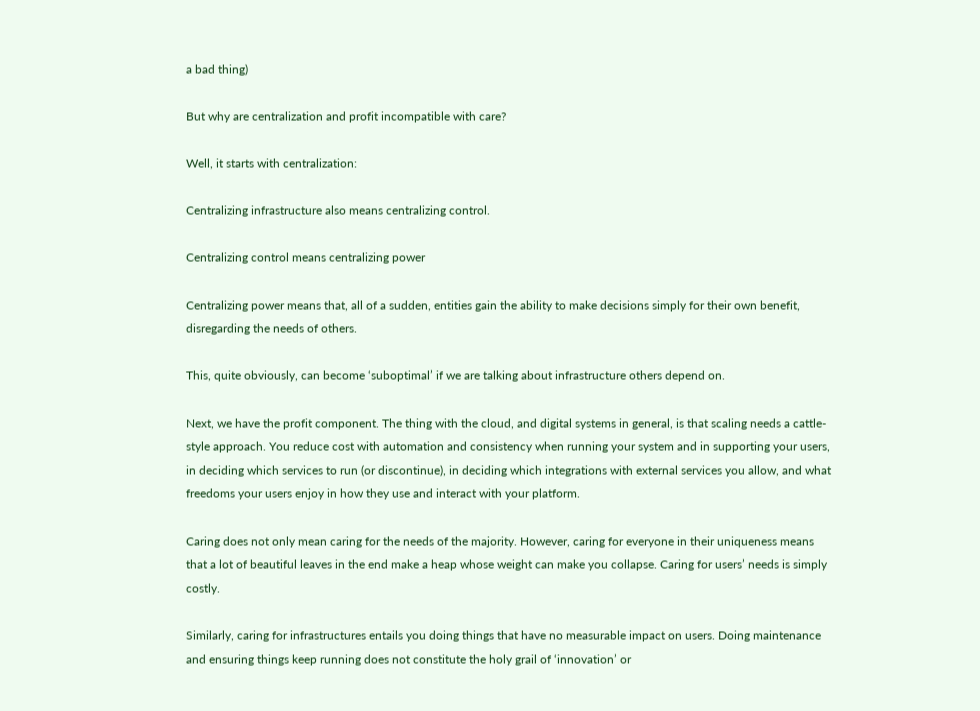a bad thing)

But why are centralization and profit incompatible with care?

Well, it starts with centralization:

Centralizing infrastructure also means centralizing control.

Centralizing control means centralizing power

Centralizing power means that, all of a sudden, entities gain the ability to make decisions simply for their own benefit, disregarding the needs of others.

This, quite obviously, can become ‘suboptimal’ if we are talking about infrastructure others depend on.

Next, we have the profit component. The thing with the cloud, and digital systems in general, is that scaling needs a cattle-style approach. You reduce cost with automation and consistency when running your system and in supporting your users, in deciding which services to run (or discontinue), in deciding which integrations with external services you allow, and what freedoms your users enjoy in how they use and interact with your platform.

Caring does not only mean caring for the needs of the majority. However, caring for everyone in their uniqueness means that a lot of beautiful leaves in the end make a heap whose weight can make you collapse. Caring for users’ needs is simply costly.

Similarly, caring for infrastructures entails you doing things that have no measurable impact on users. Doing maintenance and ensuring things keep running does not constitute the holy grail of ‘innovation’ or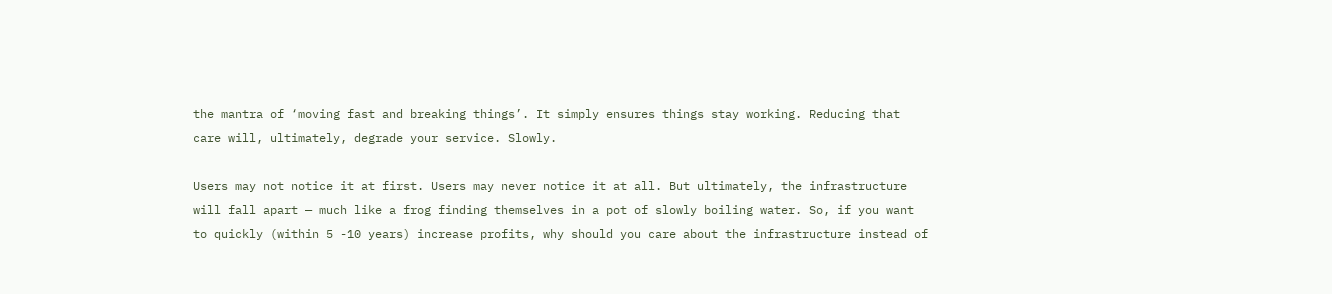the mantra of ‘moving fast and breaking things’. It simply ensures things stay working. Reducing that care will, ultimately, degrade your service. Slowly.

Users may not notice it at first. Users may never notice it at all. But ultimately, the infrastructure will fall apart — much like a frog finding themselves in a pot of slowly boiling water. So, if you want to quickly (within 5 -10 years) increase profits, why should you care about the infrastructure instead of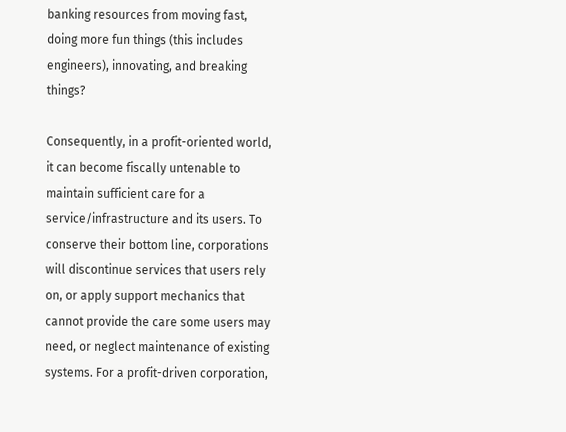banking resources from moving fast, doing more fun things (this includes engineers), innovating, and breaking things?

Consequently, in a profit-oriented world, it can become fiscally untenable to maintain sufficient care for a service/infrastructure and its users. To conserve their bottom line, corporations will discontinue services that users rely on, or apply support mechanics that cannot provide the care some users may need, or neglect maintenance of existing systems. For a profit-driven corporation,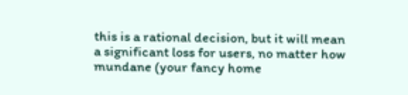this is a rational decision, but it will mean a significant loss for users, no matter how mundane (your fancy home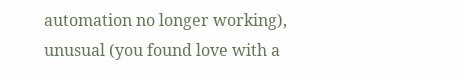automation no longer working), unusual (you found love with a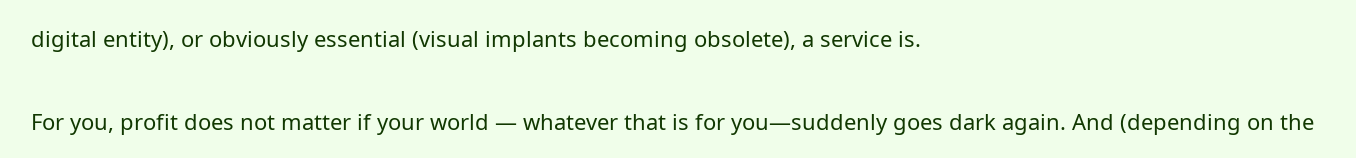digital entity), or obviously essential (visual implants becoming obsolete), a service is.

For you, profit does not matter if your world — whatever that is for you—suddenly goes dark again. And (depending on the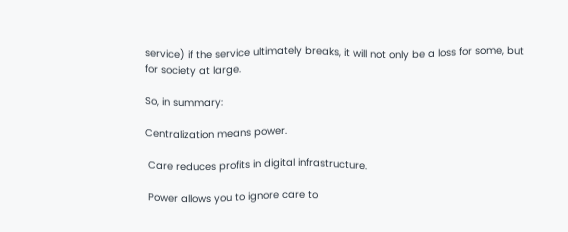service) if the service ultimately breaks, it will not only be a loss for some, but for society at large.

So, in summary:

Centralization means power.

 Care reduces profits in digital infrastructure.

 Power allows you to ignore care to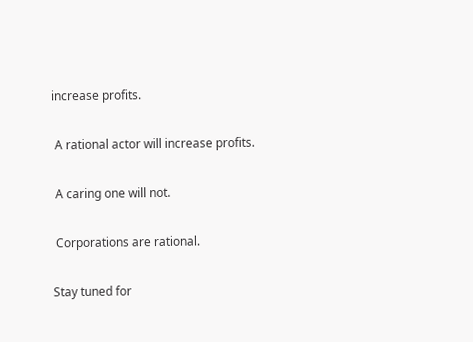increase profits.

 A rational actor will increase profits.

 A caring one will not.

 Corporations are rational.

Stay tuned for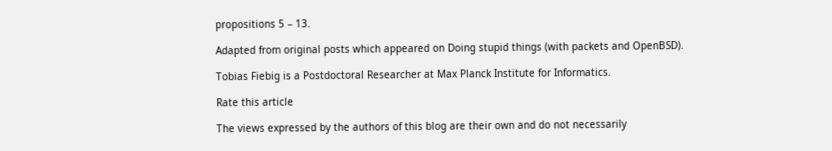propositions 5 – 13.

Adapted from original posts which appeared on Doing stupid things (with packets and OpenBSD).

Tobias Fiebig is a Postdoctoral Researcher at Max Planck Institute for Informatics.

Rate this article

The views expressed by the authors of this blog are their own and do not necessarily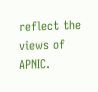reflect the views of APNIC.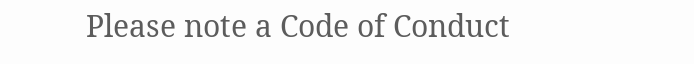Please note a Code of Conduct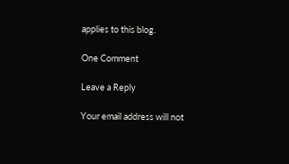applies to this blog.

One Comment

Leave a Reply

Your email address will not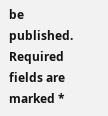be published. Required fields are marked *